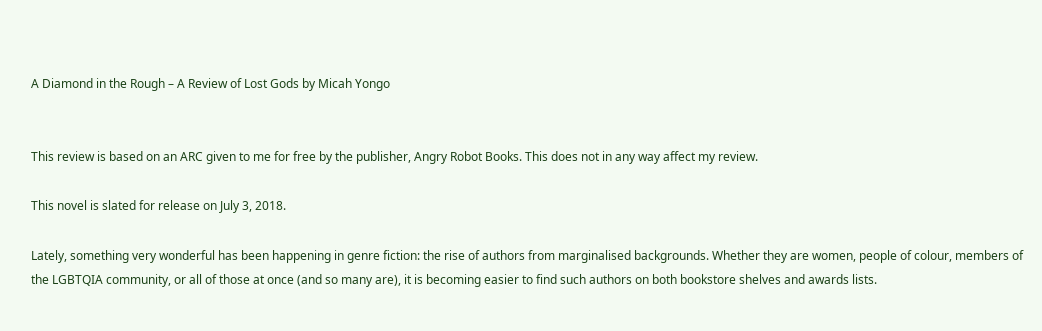A Diamond in the Rough – A Review of Lost Gods by Micah Yongo


This review is based on an ARC given to me for free by the publisher, Angry Robot Books. This does not in any way affect my review.

This novel is slated for release on July 3, 2018.

Lately, something very wonderful has been happening in genre fiction: the rise of authors from marginalised backgrounds. Whether they are women, people of colour, members of the LGBTQIA community, or all of those at once (and so many are), it is becoming easier to find such authors on both bookstore shelves and awards lists.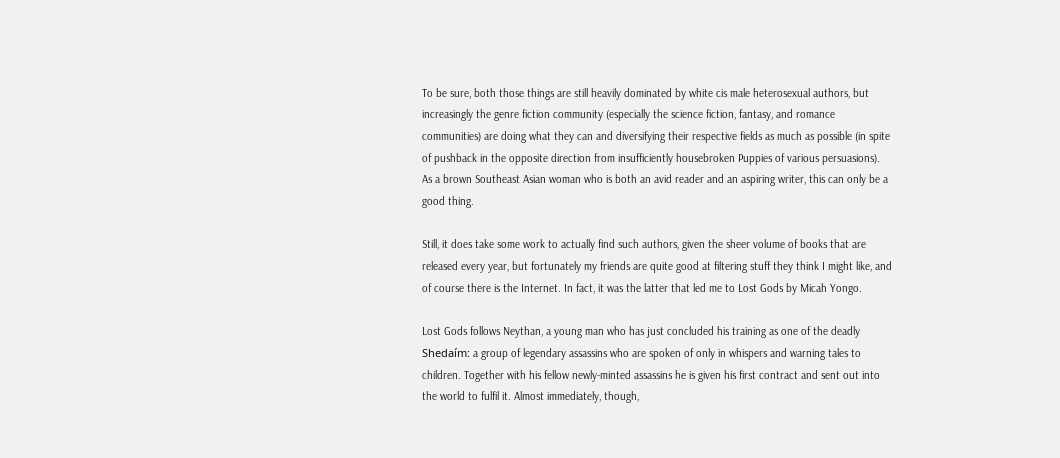To be sure, both those things are still heavily dominated by white cis male heterosexual authors, but increasingly the genre fiction community (especially the science fiction, fantasy, and romance communities) are doing what they can and diversifying their respective fields as much as possible (in spite of pushback in the opposite direction from insufficiently housebroken Puppies of various persuasions). As a brown Southeast Asian woman who is both an avid reader and an aspiring writer, this can only be a good thing.

Still, it does take some work to actually find such authors, given the sheer volume of books that are released every year, but fortunately my friends are quite good at filtering stuff they think I might like, and of course there is the Internet. In fact, it was the latter that led me to Lost Gods by Micah Yongo.

Lost Gods follows Neythan, a young man who has just concluded his training as one of the deadly Shedaím: a group of legendary assassins who are spoken of only in whispers and warning tales to children. Together with his fellow newly-minted assassins he is given his first contract and sent out into the world to fulfil it. Almost immediately, though,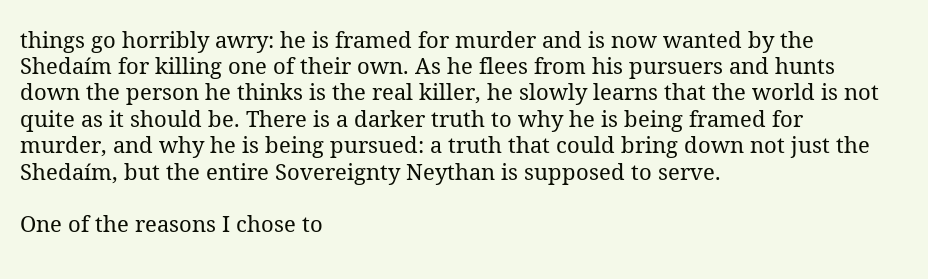things go horribly awry: he is framed for murder and is now wanted by the Shedaím for killing one of their own. As he flees from his pursuers and hunts down the person he thinks is the real killer, he slowly learns that the world is not quite as it should be. There is a darker truth to why he is being framed for murder, and why he is being pursued: a truth that could bring down not just the Shedaím, but the entire Sovereignty Neythan is supposed to serve.

One of the reasons I chose to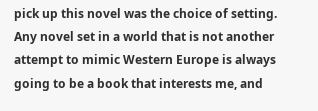pick up this novel was the choice of setting. Any novel set in a world that is not another attempt to mimic Western Europe is always going to be a book that interests me, and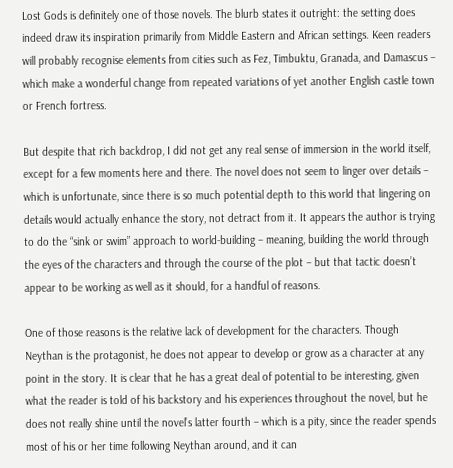Lost Gods is definitely one of those novels. The blurb states it outright: the setting does indeed draw its inspiration primarily from Middle Eastern and African settings. Keen readers will probably recognise elements from cities such as Fez, Timbuktu, Granada, and Damascus – which make a wonderful change from repeated variations of yet another English castle town or French fortress.

But despite that rich backdrop, I did not get any real sense of immersion in the world itself, except for a few moments here and there. The novel does not seem to linger over details – which is unfortunate, since there is so much potential depth to this world that lingering on details would actually enhance the story, not detract from it. It appears the author is trying to do the “sink or swim” approach to world-building – meaning, building the world through the eyes of the characters and through the course of the plot – but that tactic doesn’t appear to be working as well as it should, for a handful of reasons.

One of those reasons is the relative lack of development for the characters. Though Neythan is the protagonist, he does not appear to develop or grow as a character at any point in the story. It is clear that he has a great deal of potential to be interesting, given what the reader is told of his backstory and his experiences throughout the novel, but he does not really shine until the novel’s latter fourth – which is a pity, since the reader spends most of his or her time following Neythan around, and it can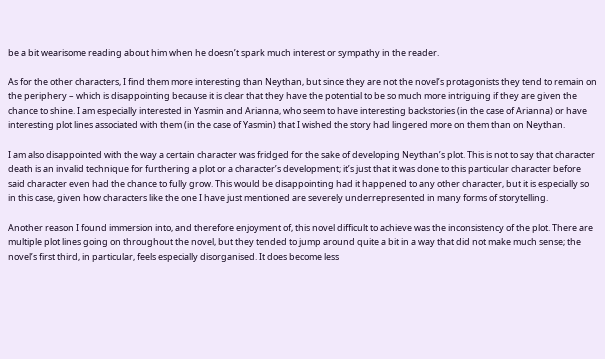be a bit wearisome reading about him when he doesn’t spark much interest or sympathy in the reader.

As for the other characters, I find them more interesting than Neythan, but since they are not the novel’s protagonists they tend to remain on the periphery – which is disappointing because it is clear that they have the potential to be so much more intriguing if they are given the chance to shine. I am especially interested in Yasmin and Arianna, who seem to have interesting backstories (in the case of Arianna) or have interesting plot lines associated with them (in the case of Yasmin) that I wished the story had lingered more on them than on Neythan.

I am also disappointed with the way a certain character was fridged for the sake of developing Neythan’s plot. This is not to say that character death is an invalid technique for furthering a plot or a character’s development; it’s just that it was done to this particular character before said character even had the chance to fully grow. This would be disappointing had it happened to any other character, but it is especially so in this case, given how characters like the one I have just mentioned are severely underrepresented in many forms of storytelling.

Another reason I found immersion into, and therefore enjoyment of, this novel difficult to achieve was the inconsistency of the plot. There are multiple plot lines going on throughout the novel, but they tended to jump around quite a bit in a way that did not make much sense; the novel’s first third, in particular, feels especially disorganised. It does become less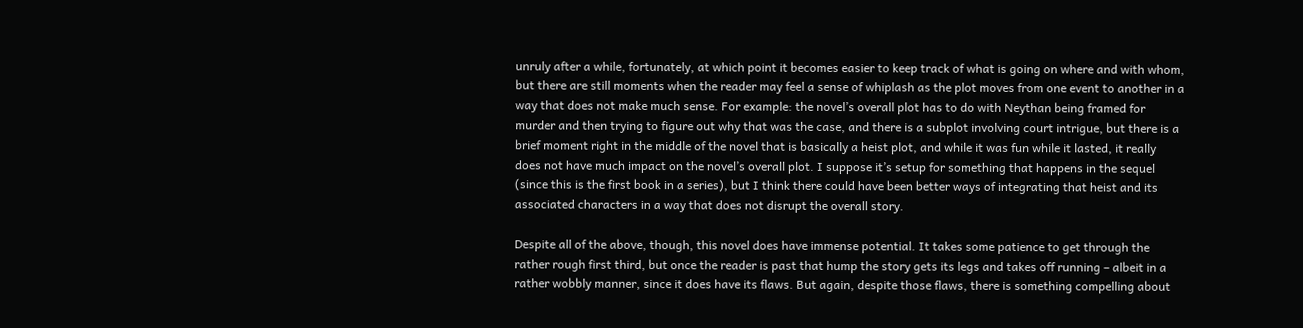unruly after a while, fortunately, at which point it becomes easier to keep track of what is going on where and with whom, but there are still moments when the reader may feel a sense of whiplash as the plot moves from one event to another in a way that does not make much sense. For example: the novel’s overall plot has to do with Neythan being framed for murder and then trying to figure out why that was the case, and there is a subplot involving court intrigue, but there is a brief moment right in the middle of the novel that is basically a heist plot, and while it was fun while it lasted, it really does not have much impact on the novel’s overall plot. I suppose it’s setup for something that happens in the sequel (since this is the first book in a series), but I think there could have been better ways of integrating that heist and its associated characters in a way that does not disrupt the overall story.

Despite all of the above, though, this novel does have immense potential. It takes some patience to get through the rather rough first third, but once the reader is past that hump the story gets its legs and takes off running – albeit in a rather wobbly manner, since it does have its flaws. But again, despite those flaws, there is something compelling about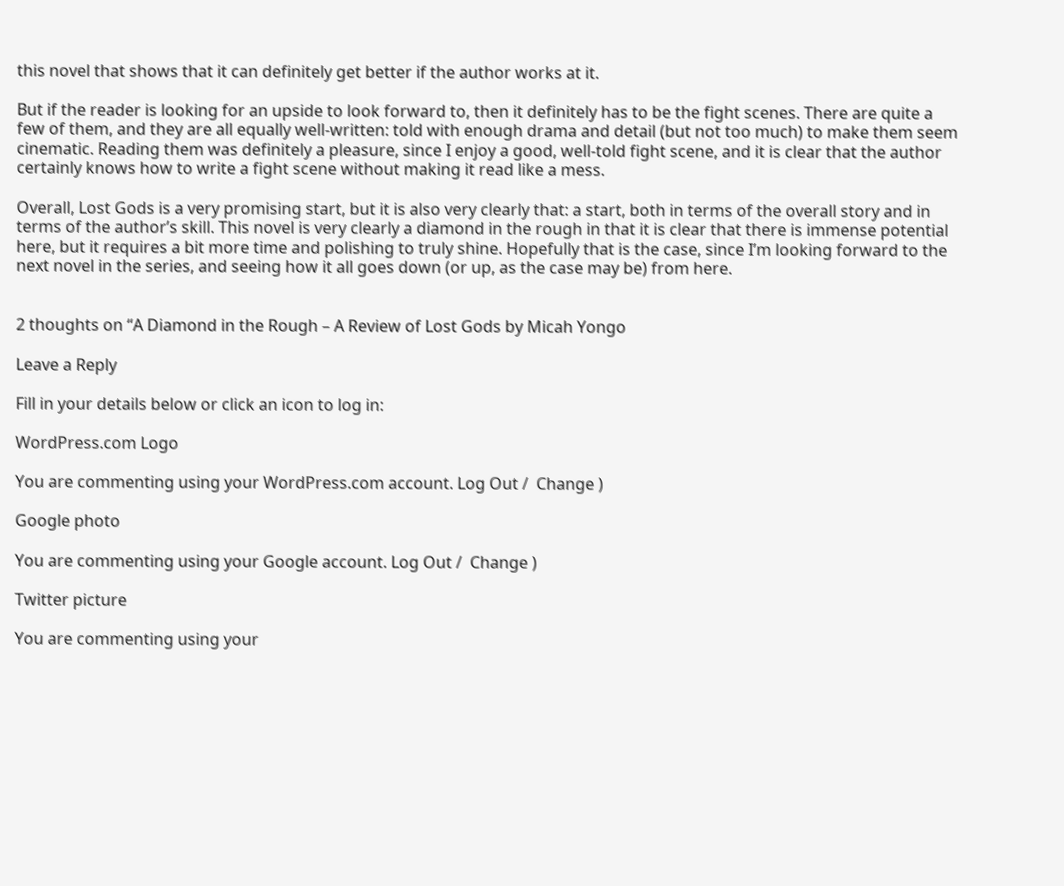this novel that shows that it can definitely get better if the author works at it.

But if the reader is looking for an upside to look forward to, then it definitely has to be the fight scenes. There are quite a few of them, and they are all equally well-written: told with enough drama and detail (but not too much) to make them seem cinematic. Reading them was definitely a pleasure, since I enjoy a good, well-told fight scene, and it is clear that the author certainly knows how to write a fight scene without making it read like a mess.

Overall, Lost Gods is a very promising start, but it is also very clearly that: a start, both in terms of the overall story and in terms of the author’s skill. This novel is very clearly a diamond in the rough in that it is clear that there is immense potential here, but it requires a bit more time and polishing to truly shine. Hopefully that is the case, since I’m looking forward to the next novel in the series, and seeing how it all goes down (or up, as the case may be) from here.


2 thoughts on “A Diamond in the Rough – A Review of Lost Gods by Micah Yongo

Leave a Reply

Fill in your details below or click an icon to log in:

WordPress.com Logo

You are commenting using your WordPress.com account. Log Out /  Change )

Google photo

You are commenting using your Google account. Log Out /  Change )

Twitter picture

You are commenting using your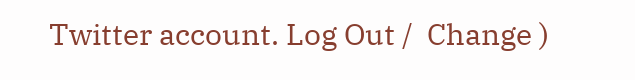Twitter account. Log Out /  Change )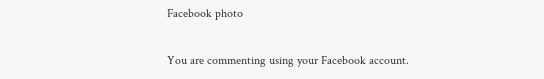Facebook photo

You are commenting using your Facebook account.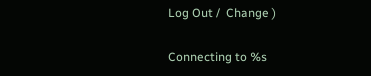Log Out /  Change )

Connecting to %s